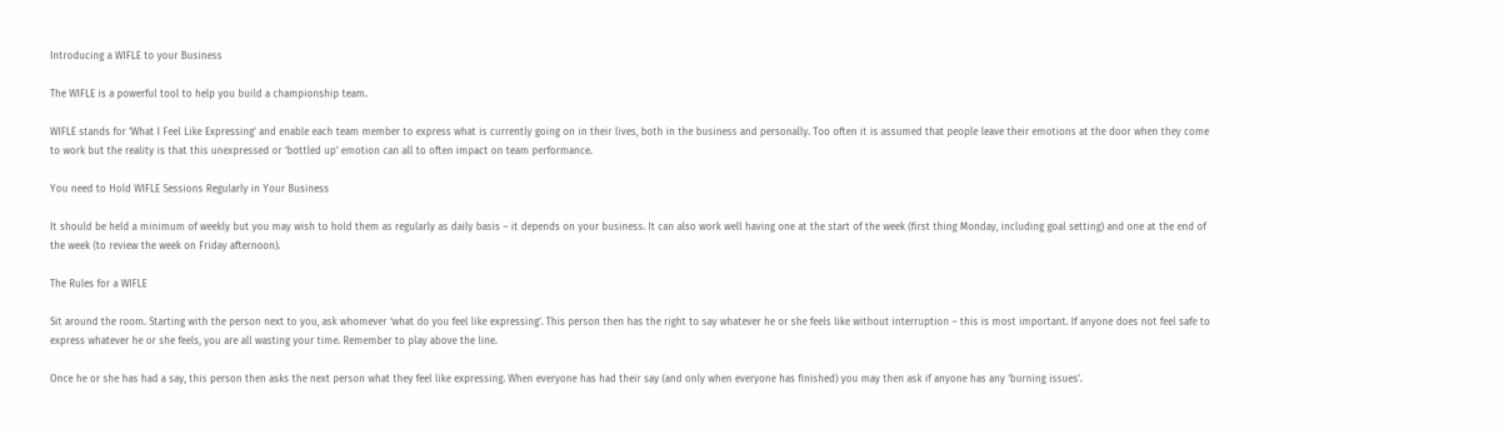Introducing a WIFLE to your Business

The WIFLE is a powerful tool to help you build a championship team.

WIFLE stands for ‘What I Feel Like Expressing’ and enable each team member to express what is currently going on in their lives, both in the business and personally. Too often it is assumed that people leave their emotions at the door when they come to work but the reality is that this unexpressed or ‘bottled up’ emotion can all to often impact on team performance.

You need to Hold WIFLE Sessions Regularly in Your Business

It should be held a minimum of weekly but you may wish to hold them as regularly as daily basis – it depends on your business. It can also work well having one at the start of the week (first thing Monday, including goal setting) and one at the end of the week (to review the week on Friday afternoon).

The Rules for a WIFLE

Sit around the room. Starting with the person next to you, ask whomever ‘what do you feel like expressing’. This person then has the right to say whatever he or she feels like without interruption – this is most important. If anyone does not feel safe to express whatever he or she feels, you are all wasting your time. Remember to play above the line.

Once he or she has had a say, this person then asks the next person what they feel like expressing. When everyone has had their say (and only when everyone has finished) you may then ask if anyone has any ‘burning issues’.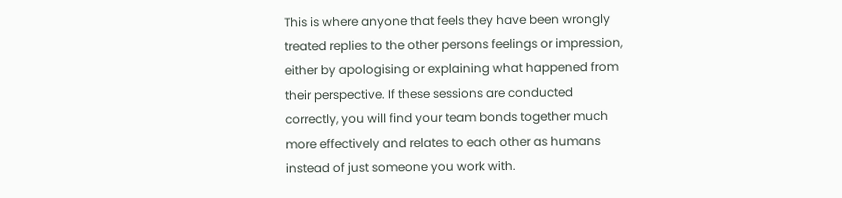This is where anyone that feels they have been wrongly treated replies to the other persons feelings or impression, either by apologising or explaining what happened from their perspective. If these sessions are conducted correctly, you will find your team bonds together much more effectively and relates to each other as humans instead of just someone you work with.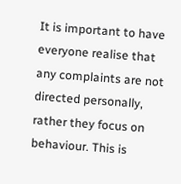It is important to have everyone realise that any complaints are not directed personally, rather they focus on behaviour. This is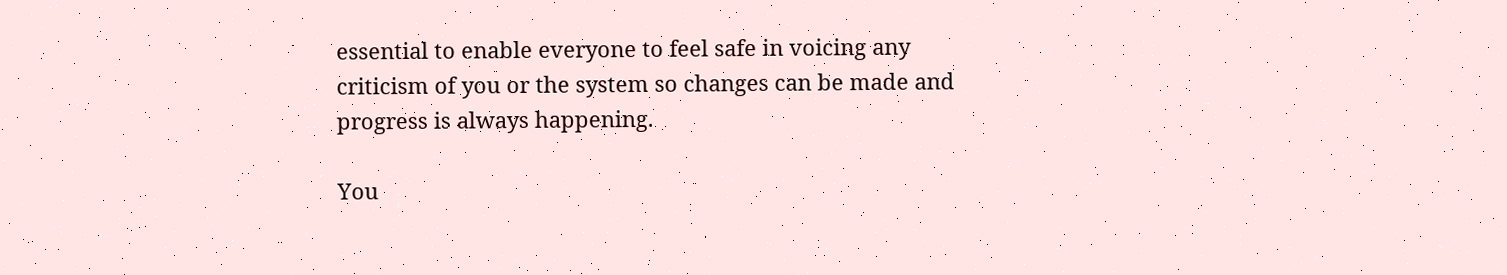essential to enable everyone to feel safe in voicing any criticism of you or the system so changes can be made and progress is always happening.

You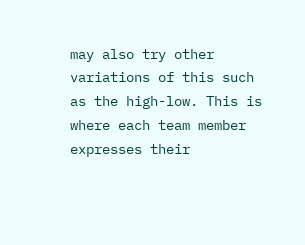may also try other variations of this such as the high-low. This is where each team member expresses their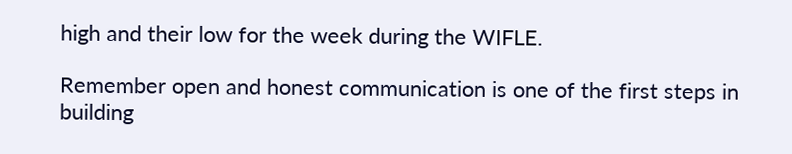high and their low for the week during the WIFLE.

Remember open and honest communication is one of the first steps in building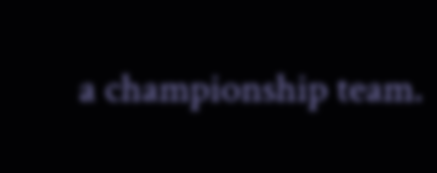a championship team.